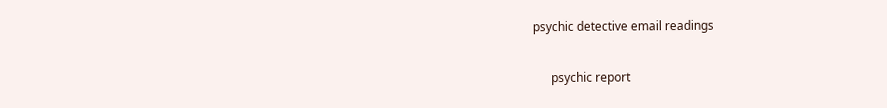psychic detective email readings

      psychic report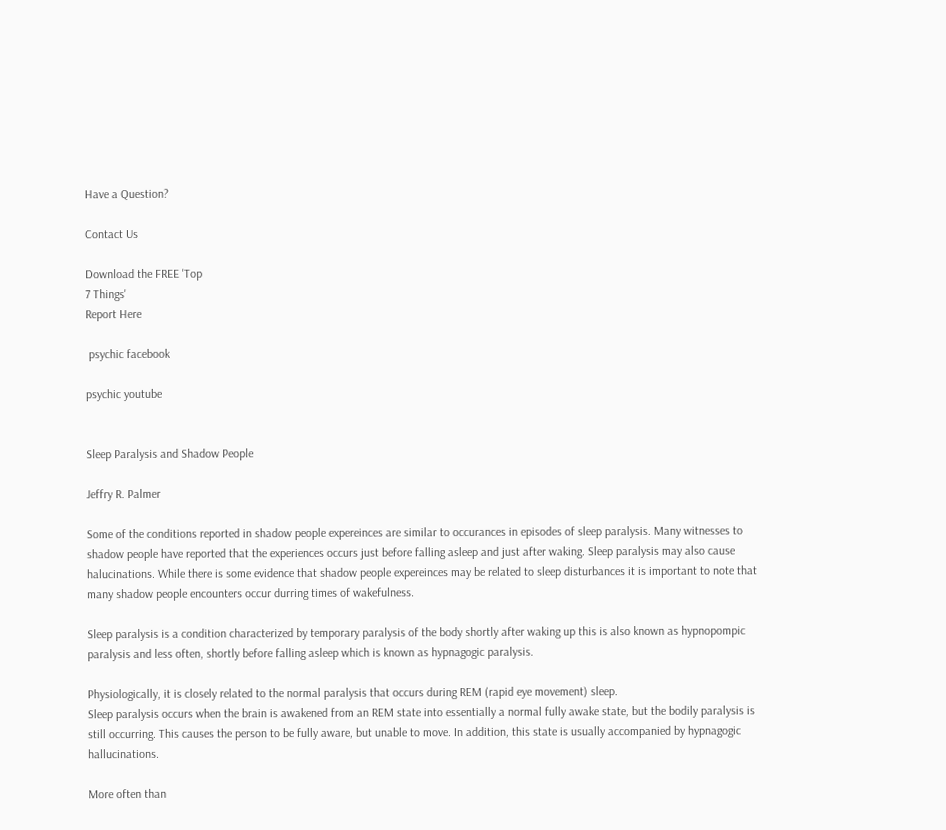Have a Question?

Contact Us

Download the FREE 'Top
7 Things'
Report Here

 psychic facebook

psychic youtube


Sleep Paralysis and Shadow People

Jeffry R. Palmer

Some of the conditions reported in shadow people expereinces are similar to occurances in episodes of sleep paralysis. Many witnesses to shadow people have reported that the experiences occurs just before falling asleep and just after waking. Sleep paralysis may also cause halucinations. While there is some evidence that shadow people expereinces may be related to sleep disturbances it is important to note that many shadow people encounters occur durring times of wakefulness.

Sleep paralysis is a condition characterized by temporary paralysis of the body shortly after waking up this is also known as hypnopompic paralysis and less often, shortly before falling asleep which is known as hypnagogic paralysis.

Physiologically, it is closely related to the normal paralysis that occurs during REM (rapid eye movement) sleep.
Sleep paralysis occurs when the brain is awakened from an REM state into essentially a normal fully awake state, but the bodily paralysis is still occurring. This causes the person to be fully aware, but unable to move. In addition, this state is usually accompanied by hypnagogic hallucinations.

More often than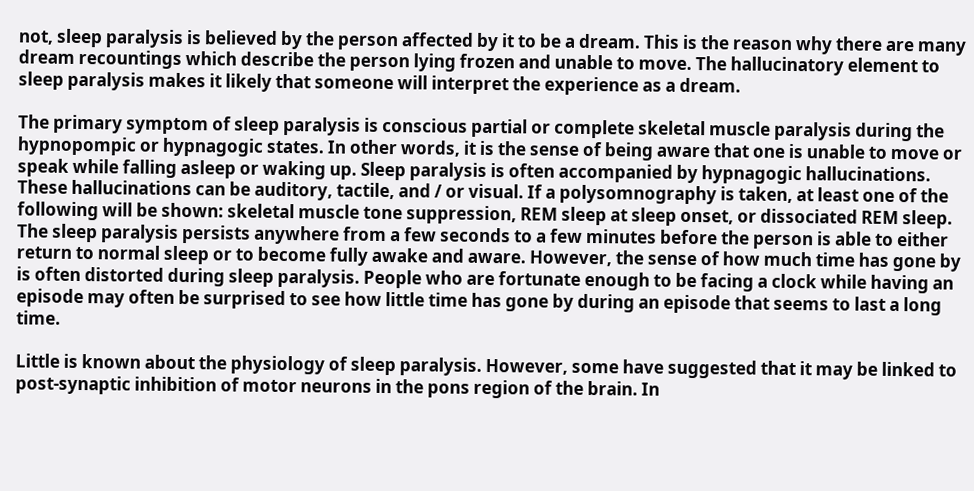not, sleep paralysis is believed by the person affected by it to be a dream. This is the reason why there are many dream recountings which describe the person lying frozen and unable to move. The hallucinatory element to sleep paralysis makes it likely that someone will interpret the experience as a dream.

The primary symptom of sleep paralysis is conscious partial or complete skeletal muscle paralysis during the hypnopompic or hypnagogic states. In other words, it is the sense of being aware that one is unable to move or speak while falling asleep or waking up. Sleep paralysis is often accompanied by hypnagogic hallucinations. These hallucinations can be auditory, tactile, and / or visual. If a polysomnography is taken, at least one of the following will be shown: skeletal muscle tone suppression, REM sleep at sleep onset, or dissociated REM sleep. The sleep paralysis persists anywhere from a few seconds to a few minutes before the person is able to either return to normal sleep or to become fully awake and aware. However, the sense of how much time has gone by is often distorted during sleep paralysis. People who are fortunate enough to be facing a clock while having an episode may often be surprised to see how little time has gone by during an episode that seems to last a long time.

Little is known about the physiology of sleep paralysis. However, some have suggested that it may be linked to post-synaptic inhibition of motor neurons in the pons region of the brain. In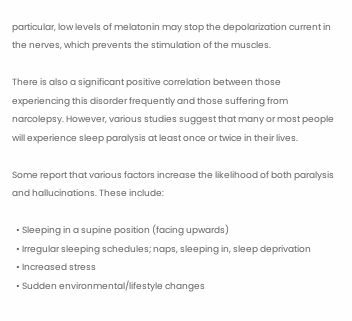particular, low levels of melatonin may stop the depolarization current in the nerves, which prevents the stimulation of the muscles.

There is also a significant positive correlation between those experiencing this disorder frequently and those suffering from narcolepsy. However, various studies suggest that many or most people will experience sleep paralysis at least once or twice in their lives.

Some report that various factors increase the likelihood of both paralysis and hallucinations. These include:

  • Sleeping in a supine position (facing upwards)
  • Irregular sleeping schedules; naps, sleeping in, sleep deprivation
  • Increased stress
  • Sudden environmental/lifestyle changes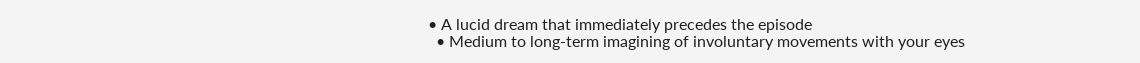• A lucid dream that immediately precedes the episode
  • Medium to long-term imagining of involuntary movements with your eyes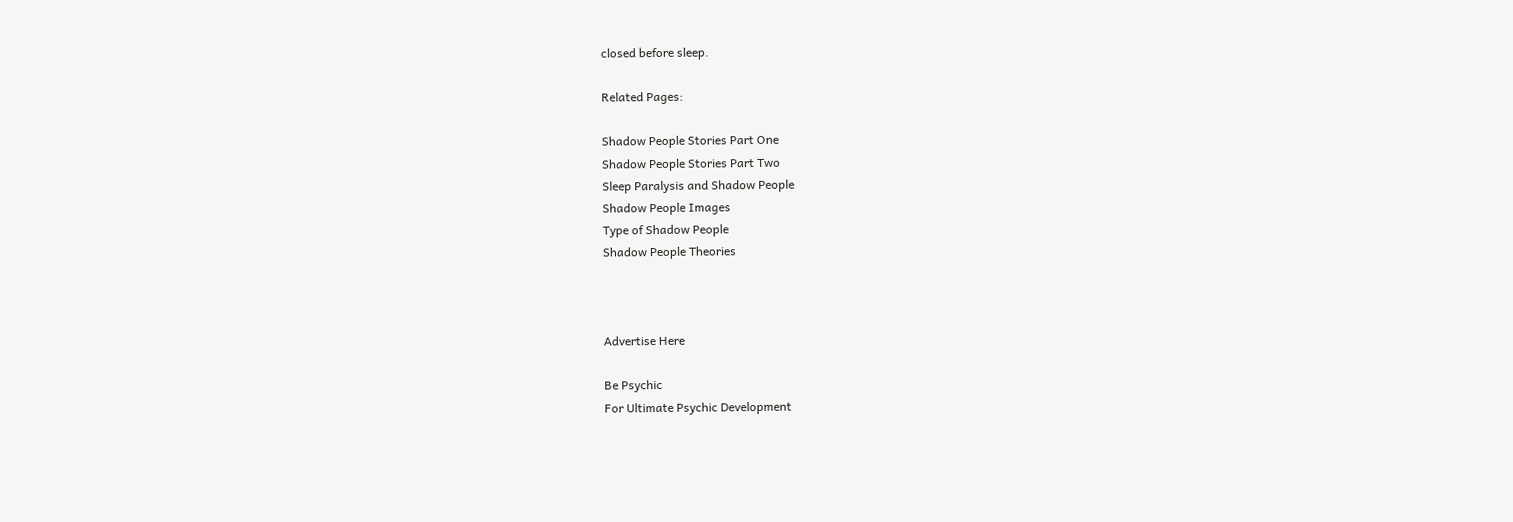closed before sleep.

Related Pages:

Shadow People Stories Part One
Shadow People Stories Part Two
Sleep Paralysis and Shadow People
Shadow People Images
Type of Shadow People
Shadow People Theories



Advertise Here

Be Psychic
For Ultimate Psychic Development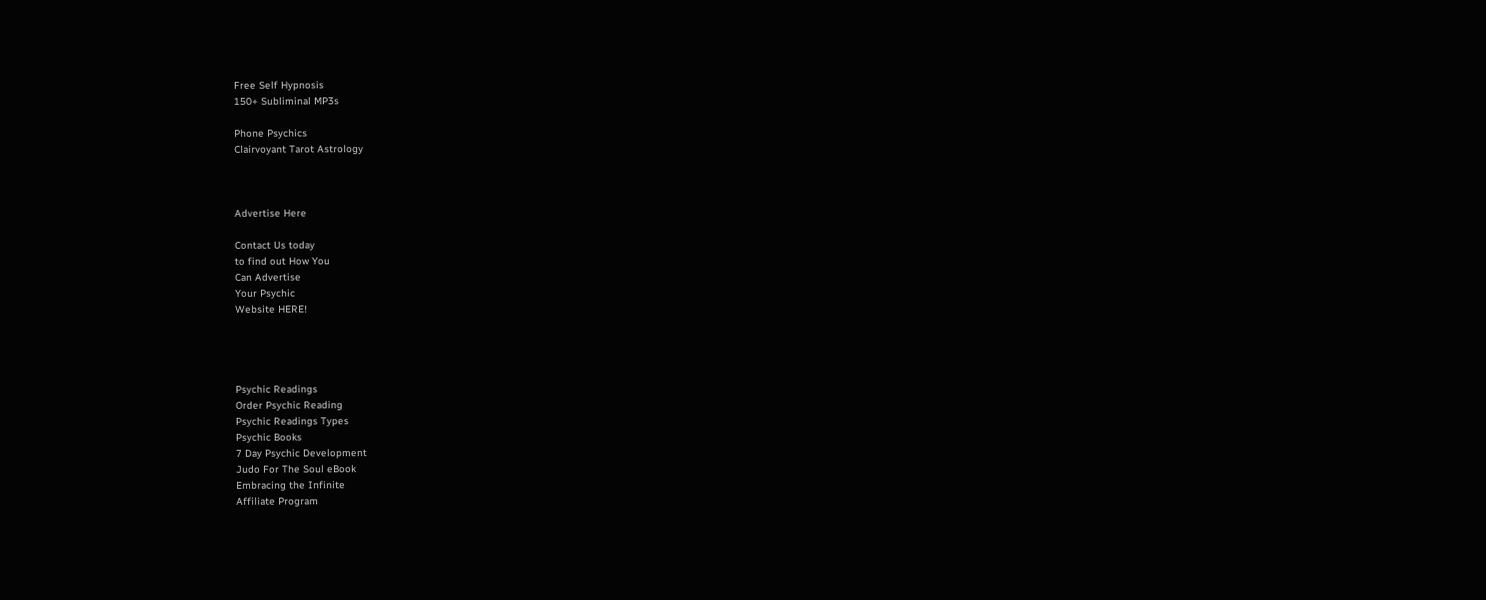Free Self Hypnosis
150+ Subliminal MP3s

Phone Psychics
Clairvoyant Tarot Astrology



Advertise Here

Contact Us today
to find out How You
Can Advertise
Your Psychic
Website HERE!




Psychic Readings
Order Psychic Reading
Psychic Readings Types
Psychic Books
7 Day Psychic Development
Judo For The Soul eBook
Embracing the Infinite
Affiliate Program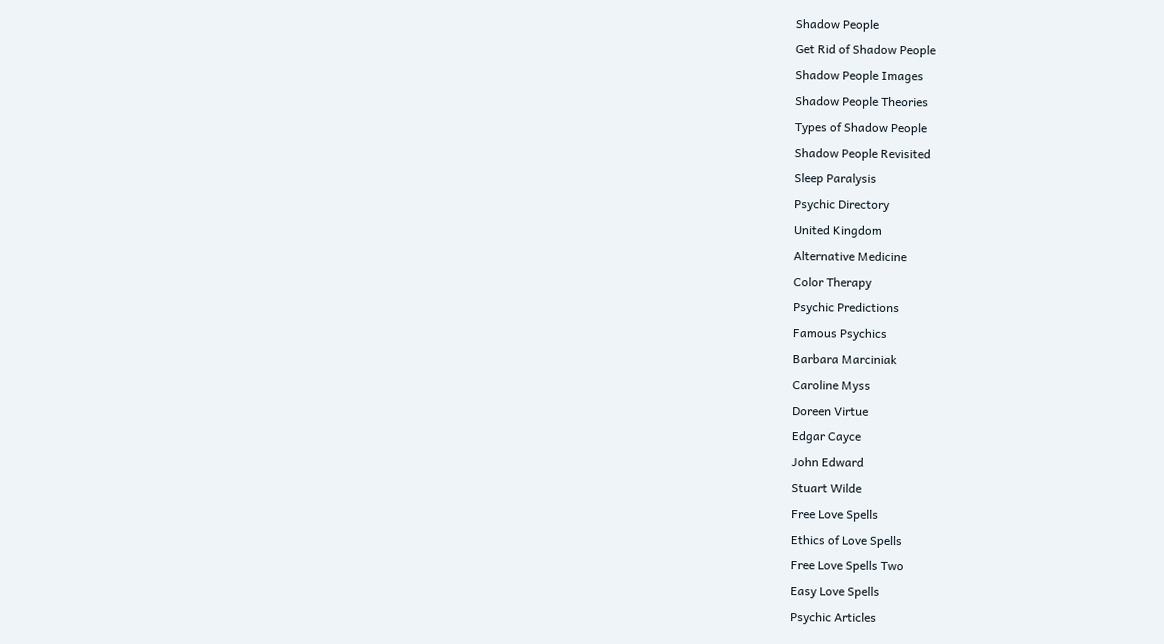Shadow People
Get Rid of Shadow People
Shadow People Images
Shadow People Theories
Types of Shadow People
Shadow People Revisited
Sleep Paralysis
Psychic Directory
United Kingdom
Alternative Medicine
Color Therapy
Psychic Predictions
Famous Psychics
Barbara Marciniak
Caroline Myss
Doreen Virtue
Edgar Cayce
John Edward
Stuart Wilde
Free Love Spells
Ethics of Love Spells
Free Love Spells Two
Easy Love Spells
Psychic Articles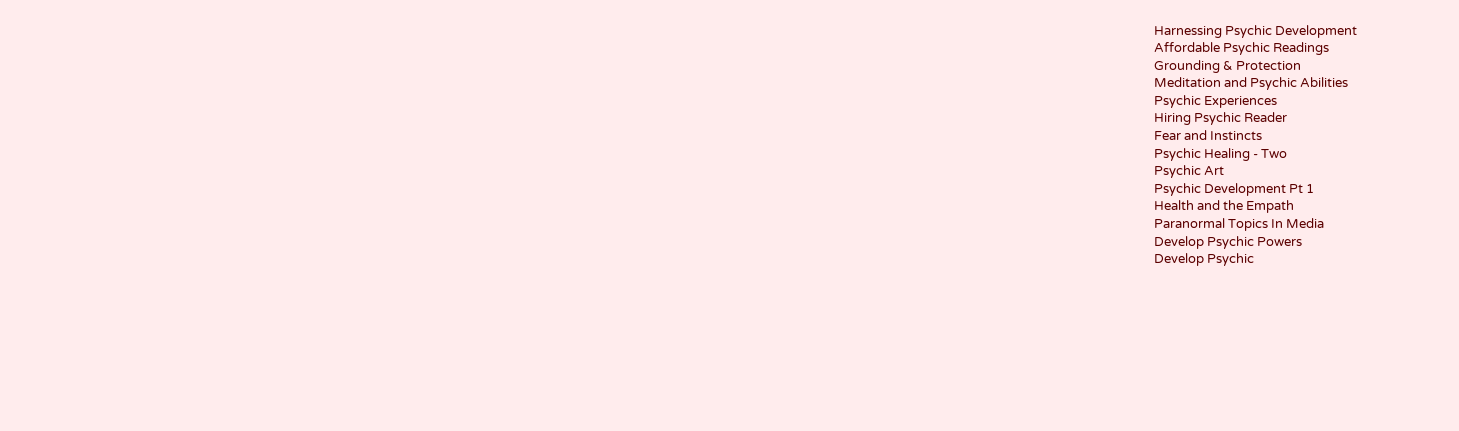Harnessing Psychic Development
Affordable Psychic Readings
Grounding & Protection
Meditation and Psychic Abilities
Psychic Experiences
Hiring Psychic Reader
Fear and Instincts
Psychic Healing - Two
Psychic Art
Psychic Development Pt 1
Health and the Empath
Paranormal Topics In Media
Develop Psychic Powers
Develop Psychic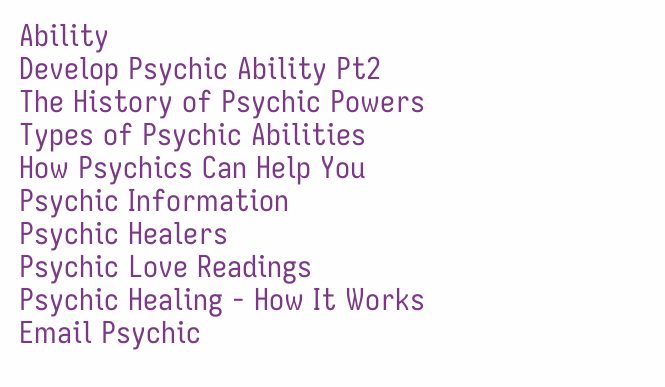Ability
Develop Psychic Ability Pt2
The History of Psychic Powers
Types of Psychic Abilities
How Psychics Can Help You
Psychic Information
Psychic Healers
Psychic Love Readings
Psychic Healing - How It Works
Email Psychic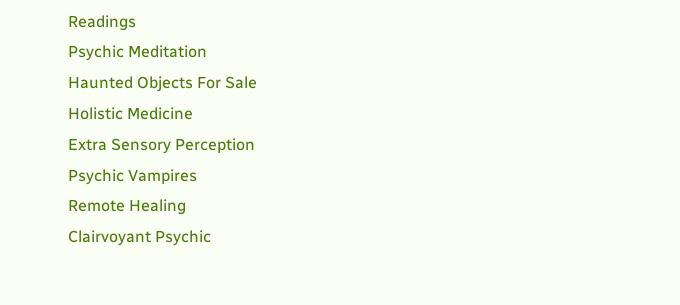Readings
Psychic Meditation
Haunted Objects For Sale
Holistic Medicine
Extra Sensory Perception
Psychic Vampires
Remote Healing
Clairvoyant Psychic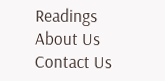Readings
About Us
Contact Us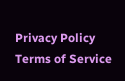Privacy Policy
Terms of Service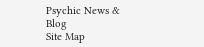Psychic News & Blog
Site Map